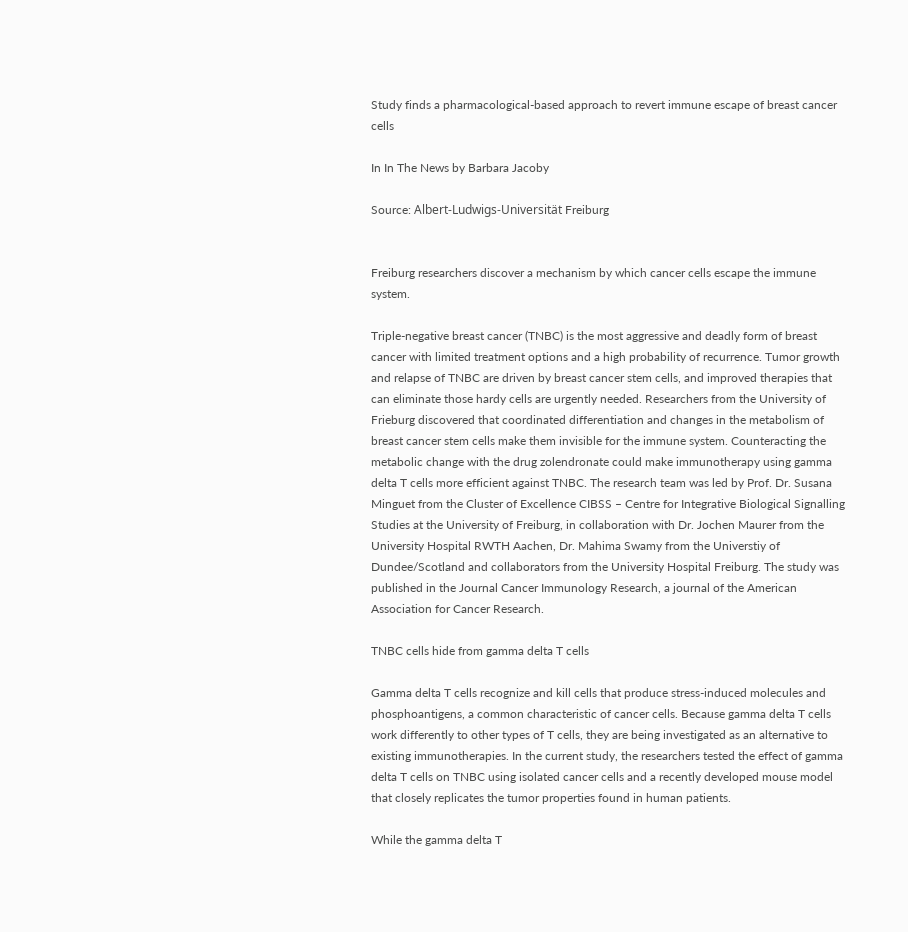Study finds a pharmacological-based approach to revert immune escape of breast cancer cells

In In The News by Barbara Jacoby

Source: Albert-Ludwigs-Universität Freiburg


Freiburg researchers discover a mechanism by which cancer cells escape the immune system.

Triple-negative breast cancer (TNBC) is the most aggressive and deadly form of breast cancer with limited treatment options and a high probability of recurrence. Tumor growth and relapse of TNBC are driven by breast cancer stem cells, and improved therapies that can eliminate those hardy cells are urgently needed. Researchers from the University of Frieburg discovered that coordinated differentiation and changes in the metabolism of breast cancer stem cells make them invisible for the immune system. Counteracting the metabolic change with the drug zolendronate could make immunotherapy using gamma delta T cells more efficient against TNBC. The research team was led by Prof. Dr. Susana Minguet from the Cluster of Excellence CIBSS – Centre for Integrative Biological Signalling Studies at the University of Freiburg, in collaboration with Dr. Jochen Maurer from the University Hospital RWTH Aachen, Dr. Mahima Swamy from the Universtiy of Dundee/Scotland and collaborators from the University Hospital Freiburg. The study was published in the Journal Cancer Immunology Research, a journal of the American Association for Cancer Research.

TNBC cells hide from gamma delta T cells

Gamma delta T cells recognize and kill cells that produce stress-induced molecules and phosphoantigens, a common characteristic of cancer cells. Because gamma delta T cells work differently to other types of T cells, they are being investigated as an alternative to existing immunotherapies. In the current study, the researchers tested the effect of gamma delta T cells on TNBC using isolated cancer cells and a recently developed mouse model that closely replicates the tumor properties found in human patients.

While the gamma delta T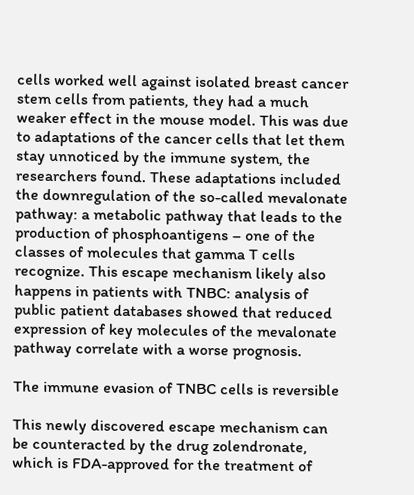cells worked well against isolated breast cancer stem cells from patients, they had a much weaker effect in the mouse model. This was due to adaptations of the cancer cells that let them stay unnoticed by the immune system, the researchers found. These adaptations included the downregulation of the so-called mevalonate pathway: a metabolic pathway that leads to the production of phosphoantigens – one of the classes of molecules that gamma T cells recognize. This escape mechanism likely also happens in patients with TNBC: analysis of public patient databases showed that reduced expression of key molecules of the mevalonate pathway correlate with a worse prognosis.

The immune evasion of TNBC cells is reversible

This newly discovered escape mechanism can be counteracted by the drug zolendronate, which is FDA-approved for the treatment of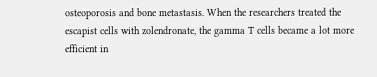osteoporosis and bone metastasis. When the researchers treated the escapist cells with zolendronate, the gamma T cells became a lot more efficient in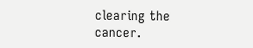clearing the cancer.